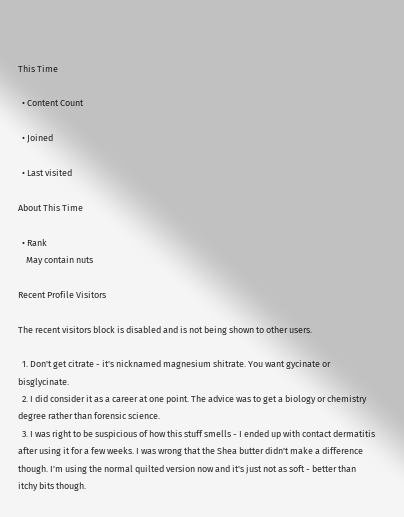This Time

  • Content Count

  • Joined

  • Last visited

About This Time

  • Rank
    May contain nuts

Recent Profile Visitors

The recent visitors block is disabled and is not being shown to other users.

  1. Don't get citrate - it's nicknamed magnesium shitrate. You want gycinate or bisglycinate.
  2. I did consider it as a career at one point. The advice was to get a biology or chemistry degree rather than forensic science.
  3. I was right to be suspicious of how this stuff smells - I ended up with contact dermatitis after using it for a few weeks. I was wrong that the Shea butter didn't make a difference though. I'm using the normal quilted version now and it's just not as soft - better than itchy bits though.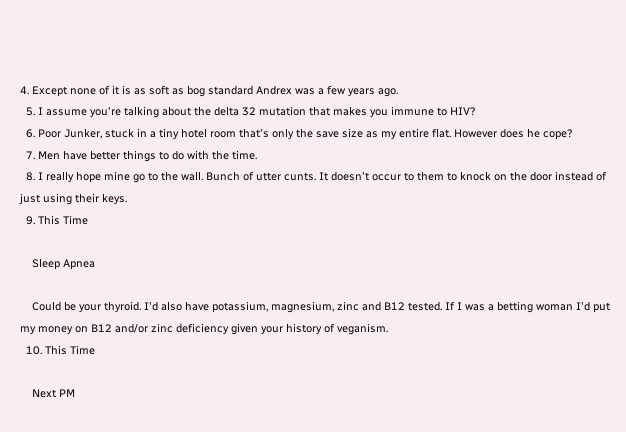4. Except none of it is as soft as bog standard Andrex was a few years ago.
  5. I assume you're talking about the delta 32 mutation that makes you immune to HIV?
  6. Poor Junker, stuck in a tiny hotel room that's only the save size as my entire flat. However does he cope?
  7. Men have better things to do with the time.
  8. I really hope mine go to the wall. Bunch of utter cunts. It doesn't occur to them to knock on the door instead of just using their keys.
  9. This Time

    Sleep Apnea

    Could be your thyroid. I'd also have potassium, magnesium, zinc and B12 tested. If I was a betting woman I'd put my money on B12 and/or zinc deficiency given your history of veganism.
  10. This Time

    Next PM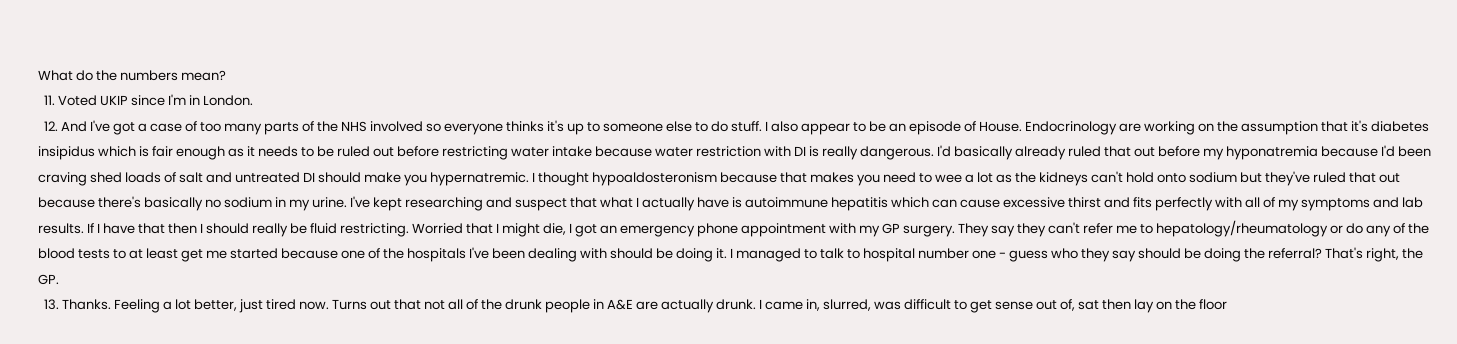What do the numbers mean?
  11. Voted UKIP since I'm in London.
  12. And I've got a case of too many parts of the NHS involved so everyone thinks it's up to someone else to do stuff. I also appear to be an episode of House. Endocrinology are working on the assumption that it's diabetes insipidus which is fair enough as it needs to be ruled out before restricting water intake because water restriction with DI is really dangerous. I'd basically already ruled that out before my hyponatremia because I'd been craving shed loads of salt and untreated DI should make you hypernatremic. I thought hypoaldosteronism because that makes you need to wee a lot as the kidneys can't hold onto sodium but they've ruled that out because there's basically no sodium in my urine. I've kept researching and suspect that what I actually have is autoimmune hepatitis which can cause excessive thirst and fits perfectly with all of my symptoms and lab results. If I have that then I should really be fluid restricting. Worried that I might die, I got an emergency phone appointment with my GP surgery. They say they can't refer me to hepatology/rheumatology or do any of the blood tests to at least get me started because one of the hospitals I've been dealing with should be doing it. I managed to talk to hospital number one - guess who they say should be doing the referral? That's right, the GP.
  13. Thanks. Feeling a lot better, just tired now. Turns out that not all of the drunk people in A&E are actually drunk. I came in, slurred, was difficult to get sense out of, sat then lay on the floor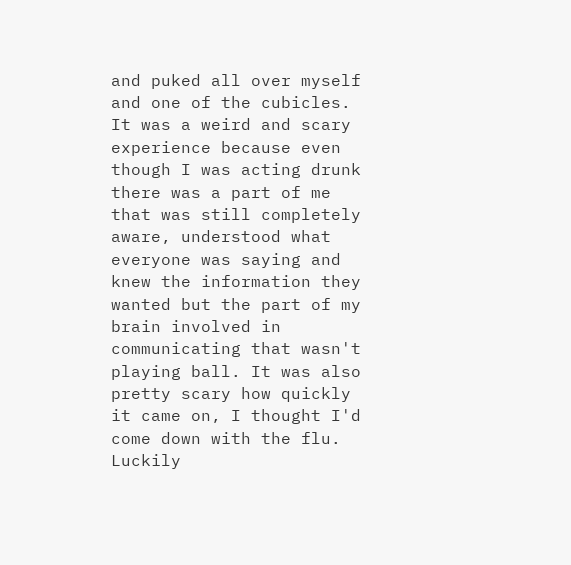and puked all over myself and one of the cubicles. It was a weird and scary experience because even though I was acting drunk there was a part of me that was still completely aware, understood what everyone was saying and knew the information they wanted but the part of my brain involved in communicating that wasn't playing ball. It was also pretty scary how quickly it came on, I thought I'd come down with the flu. Luckily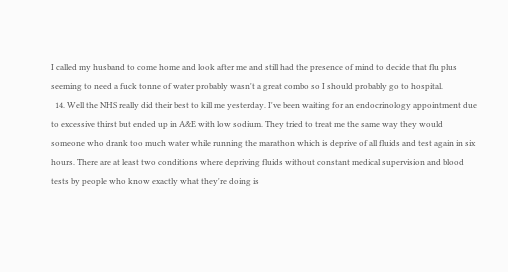I called my husband to come home and look after me and still had the presence of mind to decide that flu plus seeming to need a fuck tonne of water probably wasn't a great combo so I should probably go to hospital.
  14. Well the NHS really did their best to kill me yesterday. I've been waiting for an endocrinology appointment due to excessive thirst but ended up in A&E with low sodium. They tried to treat me the same way they would someone who drank too much water while running the marathon which is deprive of all fluids and test again in six hours. There are at least two conditions where depriving fluids without constant medical supervision and blood tests by people who know exactly what they're doing is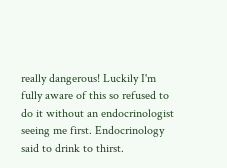really dangerous! Luckily I'm fully aware of this so refused to do it without an endocrinologist seeing me first. Endocrinology said to drink to thirst.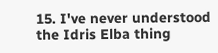15. I've never understood the Idris Elba thing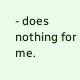- does nothing for me.